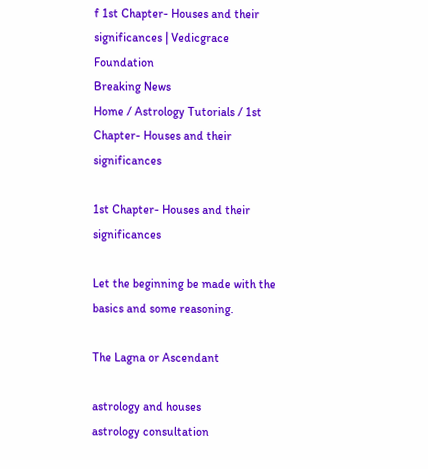f 1st Chapter- Houses and their significances | Vedicgrace Foundation
Breaking News
Home / Astrology Tutorials / 1st Chapter- Houses and their significances

1st Chapter- Houses and their significances

Let the beginning be made with the basics and some reasoning.

The Lagna or Ascendant

astrology and houses
astrology consultation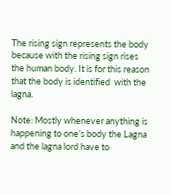The rising sign represents the body because with the rising sign rises the human body. It is for this reason that the body is identified  with the lagna.

Note: Mostly whenever anything is happening to one’s body the Lagna and the lagna lord have to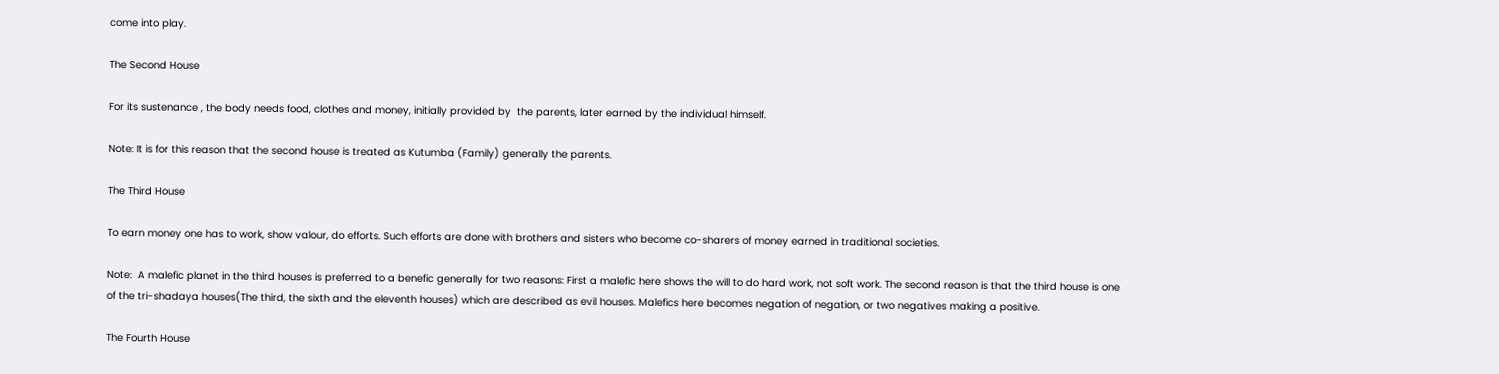come into play.

The Second House

For its sustenance , the body needs food, clothes and money, initially provided by  the parents, later earned by the individual himself.

Note: It is for this reason that the second house is treated as Kutumba (Family) generally the parents.

The Third House

To earn money one has to work, show valour, do efforts. Such efforts are done with brothers and sisters who become co-sharers of money earned in traditional societies.

Note:  A malefic planet in the third houses is preferred to a benefic generally for two reasons: First a malefic here shows the will to do hard work, not soft work. The second reason is that the third house is one of the tri-shadaya houses(The third, the sixth and the eleventh houses) which are described as evil houses. Malefics here becomes negation of negation, or two negatives making a positive.

The Fourth House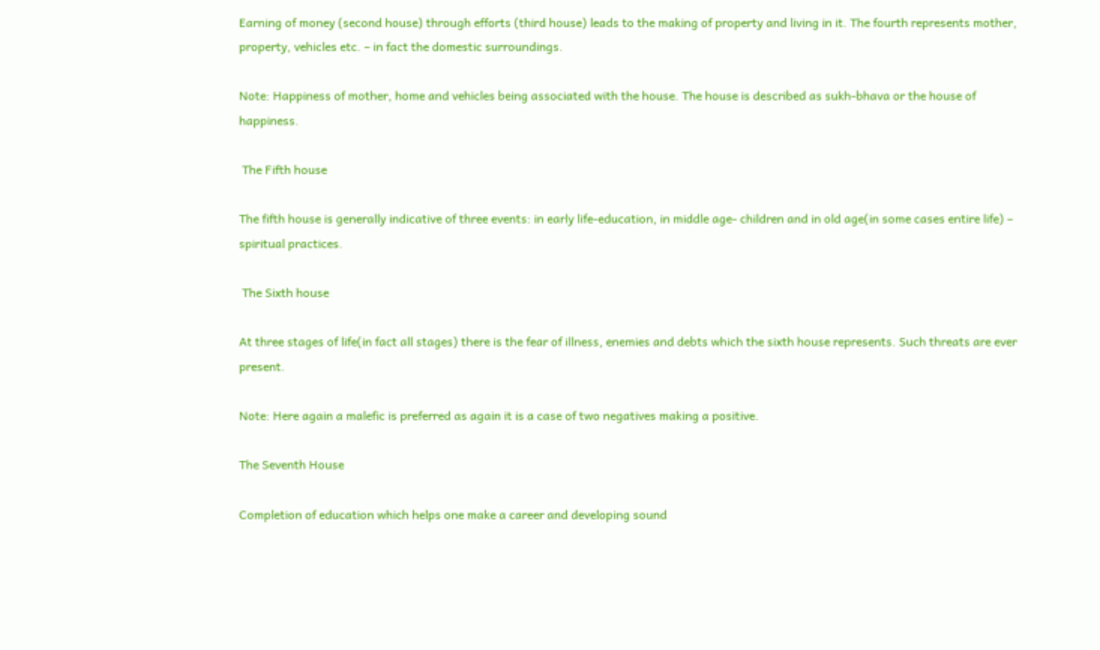Earning of money (second house) through efforts (third house) leads to the making of property and living in it. The fourth represents mother, property, vehicles etc. – in fact the domestic surroundings.

Note: Happiness of mother, home and vehicles being associated with the house. The house is described as sukh-bhava or the house of happiness.

 The Fifth house

The fifth house is generally indicative of three events: in early life-education, in middle age- children and in old age(in some cases entire life) – spiritual practices.

 The Sixth house

At three stages of life(in fact all stages) there is the fear of illness, enemies and debts which the sixth house represents. Such threats are ever present.

Note: Here again a malefic is preferred as again it is a case of two negatives making a positive.

The Seventh House

Completion of education which helps one make a career and developing sound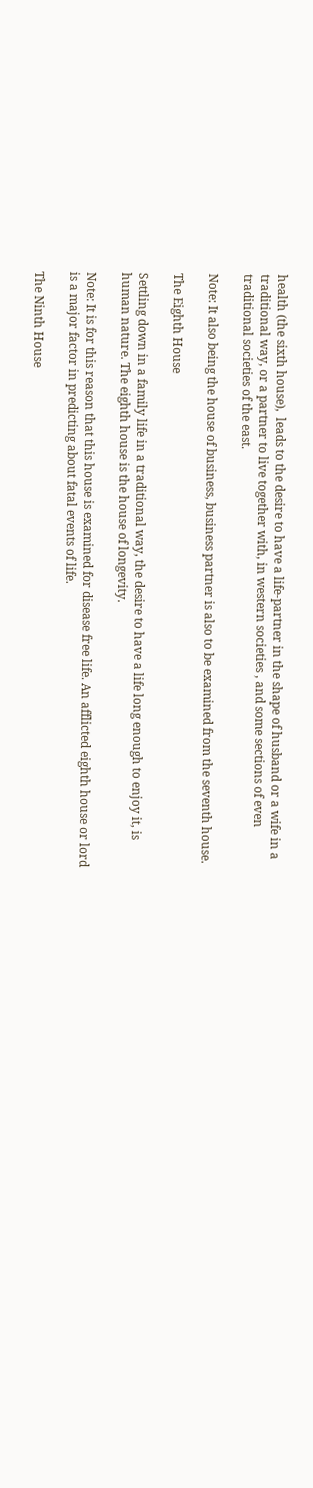health (the sixth house),  leads to the desire to have a life-partner in the shape of husband or a wife in a traditional way, or a partner to live together with, in western societies , and some sections of even traditional societies of the east.

Note: It also being the house of business, business partner is also to be examined from the seventh house.

The Eighth House

Settling down in a family life in a traditional way, the desire to have a life long enough to enjoy it, is human nature. The eighth house is the house of longevity.

Note: It is for this reason that this house is examined for disease free life. An afflicted eighth house or lord is a major factor in predicting about fatal events of life.

The Ninth House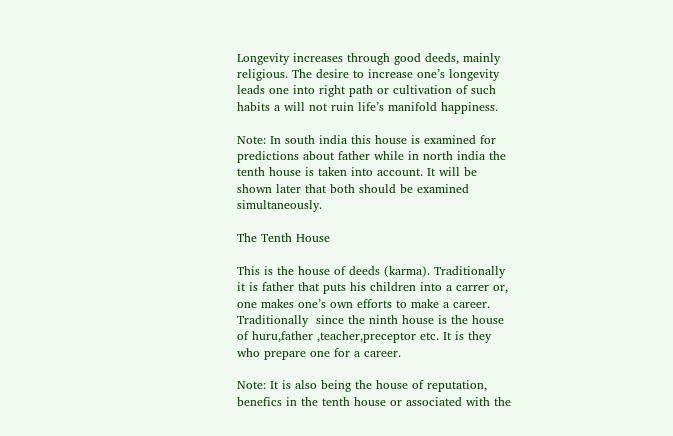Longevity increases through good deeds, mainly religious. The desire to increase one’s longevity leads one into right path or cultivation of such habits a will not ruin life’s manifold happiness.

Note: In south india this house is examined for predictions about father while in north india the tenth house is taken into account. It will be shown later that both should be examined simultaneously.

The Tenth House

This is the house of deeds (karma). Traditionally it is father that puts his children into a carrer or, one makes one’s own efforts to make a career. Traditionally  since the ninth house is the house of huru,father ,teacher,preceptor etc. It is they who prepare one for a career.

Note: It is also being the house of reputation, benefics in the tenth house or associated with the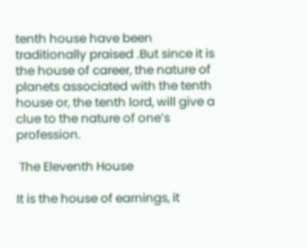tenth house have been traditionally praised .But since it is the house of career, the nature of planets associated with the tenth house or, the tenth lord, will give a clue to the nature of one’s profession.

 The Eleventh House

It is the house of earnings, it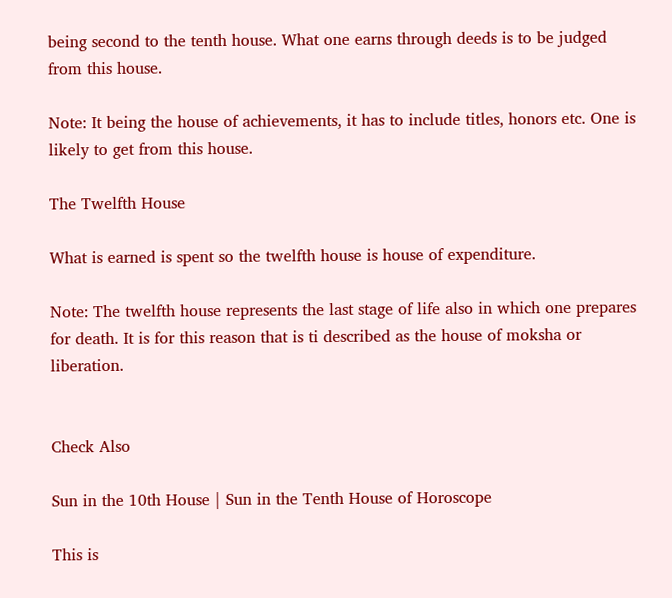being second to the tenth house. What one earns through deeds is to be judged from this house.

Note: It being the house of achievements, it has to include titles, honors etc. One is likely to get from this house.

The Twelfth House

What is earned is spent so the twelfth house is house of expenditure.

Note: The twelfth house represents the last stage of life also in which one prepares for death. It is for this reason that is ti described as the house of moksha or liberation.


Check Also

Sun in the 10th House | Sun in the Tenth House of Horoscope

This is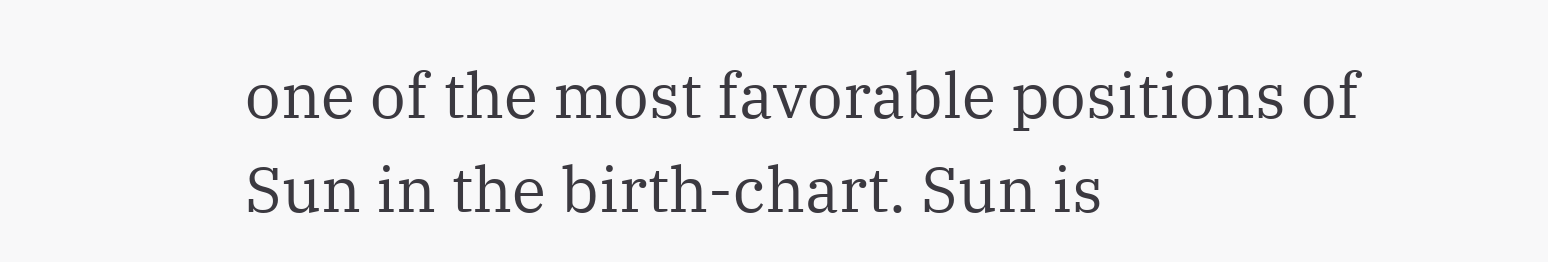one of the most favorable positions of Sun in the birth-chart. Sun is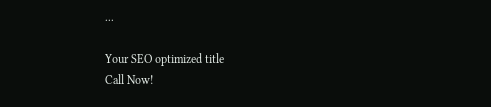...

Your SEO optimized title
Call Now!